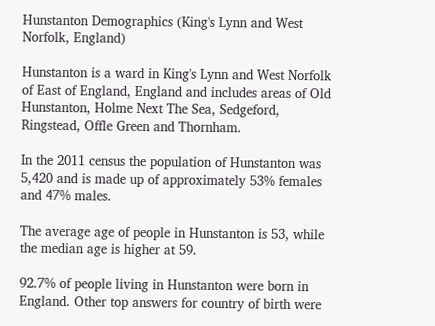Hunstanton Demographics (King's Lynn and West Norfolk, England)

Hunstanton is a ward in King's Lynn and West Norfolk of East of England, England and includes areas of Old Hunstanton, Holme Next The Sea, Sedgeford, Ringstead, Offle Green and Thornham.

In the 2011 census the population of Hunstanton was 5,420 and is made up of approximately 53% females and 47% males.

The average age of people in Hunstanton is 53, while the median age is higher at 59.

92.7% of people living in Hunstanton were born in England. Other top answers for country of birth were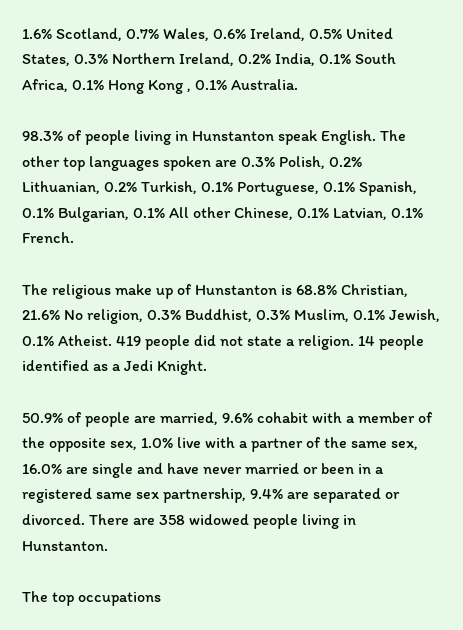1.6% Scotland, 0.7% Wales, 0.6% Ireland, 0.5% United States, 0.3% Northern Ireland, 0.2% India, 0.1% South Africa, 0.1% Hong Kong , 0.1% Australia.

98.3% of people living in Hunstanton speak English. The other top languages spoken are 0.3% Polish, 0.2% Lithuanian, 0.2% Turkish, 0.1% Portuguese, 0.1% Spanish, 0.1% Bulgarian, 0.1% All other Chinese, 0.1% Latvian, 0.1% French.

The religious make up of Hunstanton is 68.8% Christian, 21.6% No religion, 0.3% Buddhist, 0.3% Muslim, 0.1% Jewish, 0.1% Atheist. 419 people did not state a religion. 14 people identified as a Jedi Knight.

50.9% of people are married, 9.6% cohabit with a member of the opposite sex, 1.0% live with a partner of the same sex, 16.0% are single and have never married or been in a registered same sex partnership, 9.4% are separated or divorced. There are 358 widowed people living in Hunstanton.

The top occupations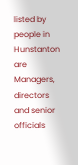listed by people in Hunstanton are Managers, directors and senior officials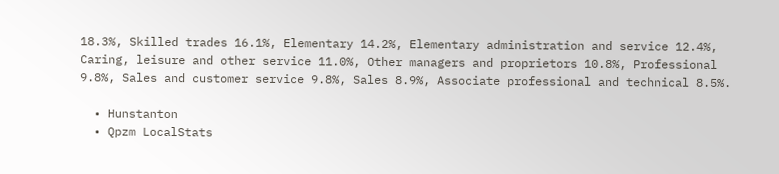18.3%, Skilled trades 16.1%, Elementary 14.2%, Elementary administration and service 12.4%, Caring, leisure and other service 11.0%, Other managers and proprietors 10.8%, Professional 9.8%, Sales and customer service 9.8%, Sales 8.9%, Associate professional and technical 8.5%.

  • Hunstanton
  • Qpzm LocalStats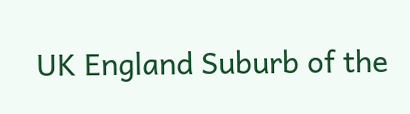UK England Suburb of the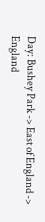Day: Bushey Park -> East of England -> England